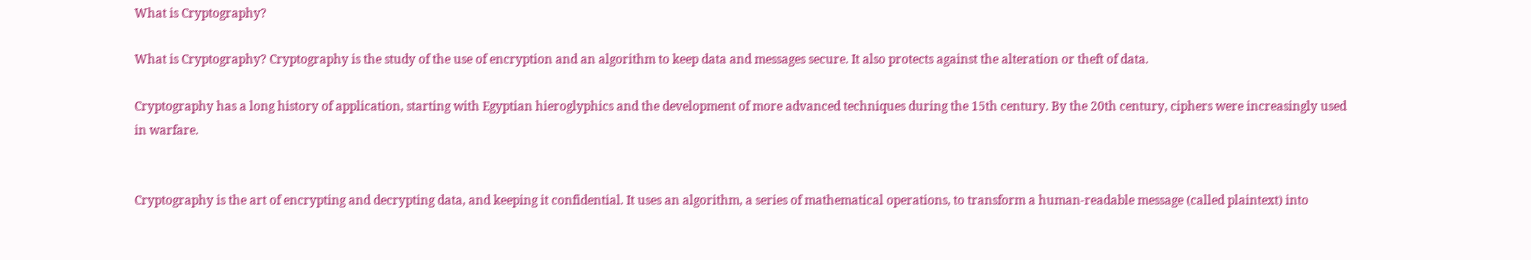What is Cryptography?

What is Cryptography? Cryptography is the study of the use of encryption and an algorithm to keep data and messages secure. It also protects against the alteration or theft of data.

Cryptography has a long history of application, starting with Egyptian hieroglyphics and the development of more advanced techniques during the 15th century. By the 20th century, ciphers were increasingly used in warfare.


Cryptography is the art of encrypting and decrypting data, and keeping it confidential. It uses an algorithm, a series of mathematical operations, to transform a human-readable message (called plaintext) into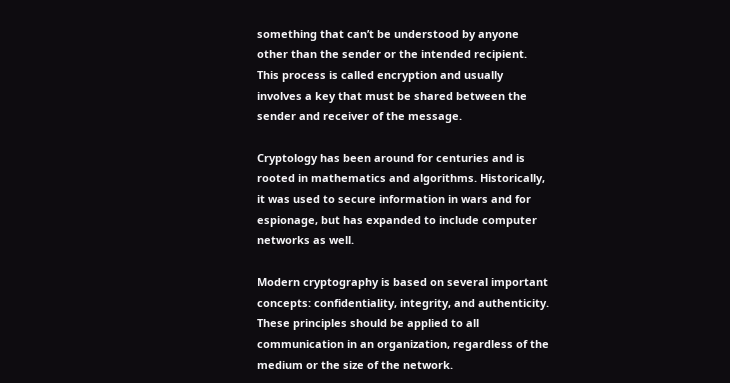something that can’t be understood by anyone other than the sender or the intended recipient. This process is called encryption and usually involves a key that must be shared between the sender and receiver of the message.

Cryptology has been around for centuries and is rooted in mathematics and algorithms. Historically, it was used to secure information in wars and for espionage, but has expanded to include computer networks as well.

Modern cryptography is based on several important concepts: confidentiality, integrity, and authenticity. These principles should be applied to all communication in an organization, regardless of the medium or the size of the network.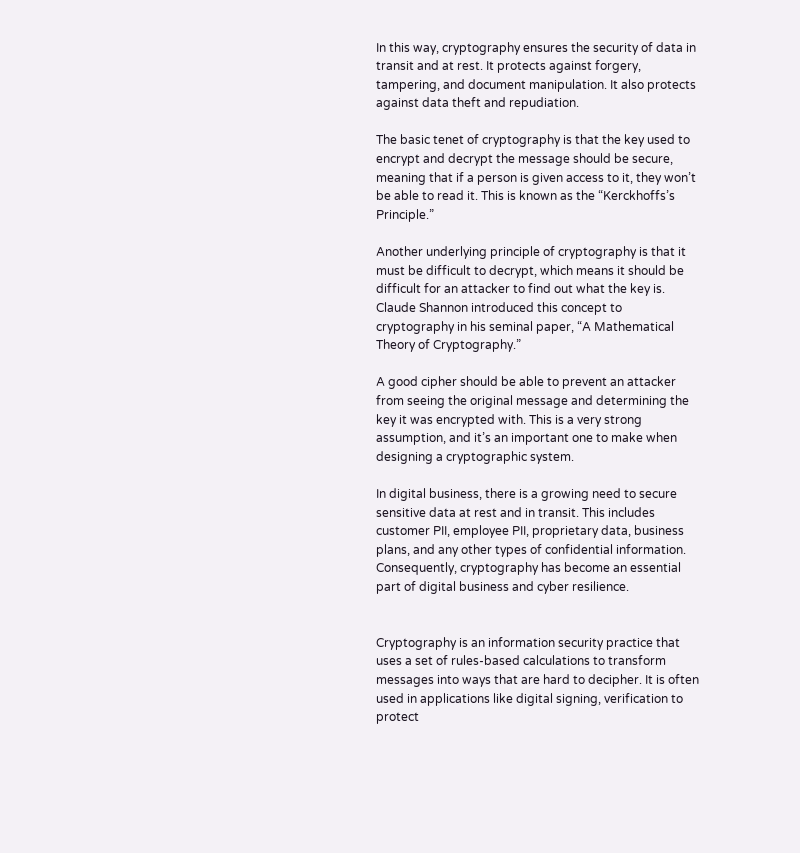In this way, cryptography ensures the security of data in transit and at rest. It protects against forgery, tampering, and document manipulation. It also protects against data theft and repudiation.

The basic tenet of cryptography is that the key used to encrypt and decrypt the message should be secure, meaning that if a person is given access to it, they won’t be able to read it. This is known as the “Kerckhoffs’s Principle.”

Another underlying principle of cryptography is that it must be difficult to decrypt, which means it should be difficult for an attacker to find out what the key is. Claude Shannon introduced this concept to cryptography in his seminal paper, “A Mathematical Theory of Cryptography.”

A good cipher should be able to prevent an attacker from seeing the original message and determining the key it was encrypted with. This is a very strong assumption, and it’s an important one to make when designing a cryptographic system.

In digital business, there is a growing need to secure sensitive data at rest and in transit. This includes customer PII, employee PII, proprietary data, business plans, and any other types of confidential information. Consequently, cryptography has become an essential part of digital business and cyber resilience.


Cryptography is an information security practice that uses a set of rules-based calculations to transform messages into ways that are hard to decipher. It is often used in applications like digital signing, verification to protect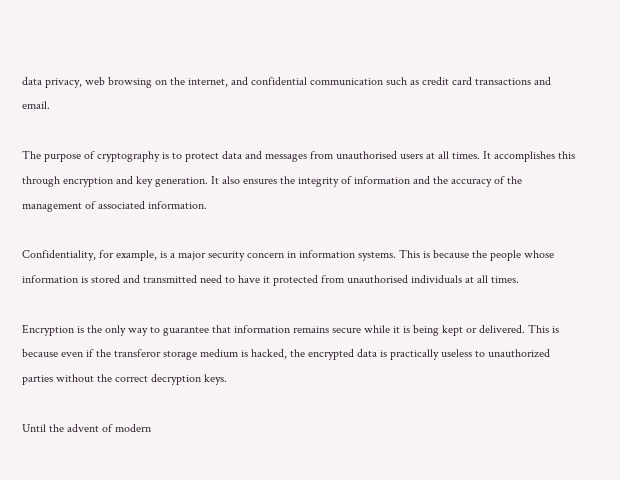data privacy, web browsing on the internet, and confidential communication such as credit card transactions and email.

The purpose of cryptography is to protect data and messages from unauthorised users at all times. It accomplishes this through encryption and key generation. It also ensures the integrity of information and the accuracy of the management of associated information.

Confidentiality, for example, is a major security concern in information systems. This is because the people whose information is stored and transmitted need to have it protected from unauthorised individuals at all times.

Encryption is the only way to guarantee that information remains secure while it is being kept or delivered. This is because even if the transferor storage medium is hacked, the encrypted data is practically useless to unauthorized parties without the correct decryption keys.

Until the advent of modern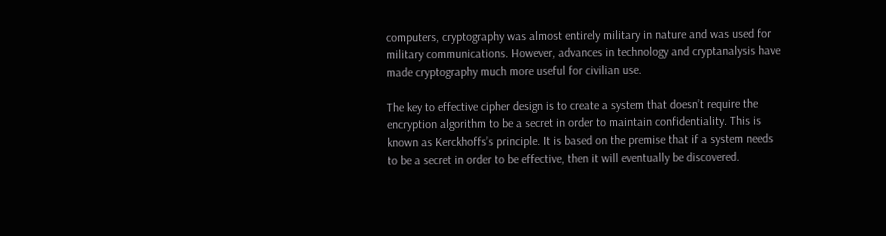computers, cryptography was almost entirely military in nature and was used for military communications. However, advances in technology and cryptanalysis have made cryptography much more useful for civilian use.

The key to effective cipher design is to create a system that doesn’t require the encryption algorithm to be a secret in order to maintain confidentiality. This is known as Kerckhoffs’s principle. It is based on the premise that if a system needs to be a secret in order to be effective, then it will eventually be discovered.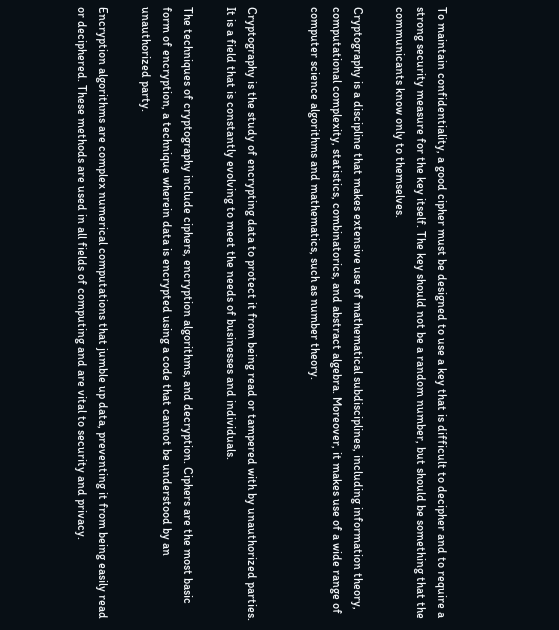To maintain confidentiality, a good cipher must be designed to use a key that is difficult to decipher and to require a strong security measure for the key itself. The key should not be a random number, but should be something that the communicants know only to themselves.

Cryptography is a discipline that makes extensive use of mathematical subdisciplines, including information theory, computational complexity, statistics, combinatorics, and abstract algebra. Moreover, it makes use of a wide range of computer science algorithms and mathematics, such as number theory.


Cryptography is the study of encrypting data to protect it from being read or tampered with by unauthorized parties. It is a field that is constantly evolving to meet the needs of businesses and individuals.

The techniques of cryptography include ciphers, encryption algorithms, and decryption. Ciphers are the most basic form of encryption, a technique wherein data is encrypted using a code that cannot be understood by an unauthorized party.

Encryption algorithms are complex numerical computations that jumble up data, preventing it from being easily read or deciphered. These methods are used in all fields of computing and are vital to security and privacy.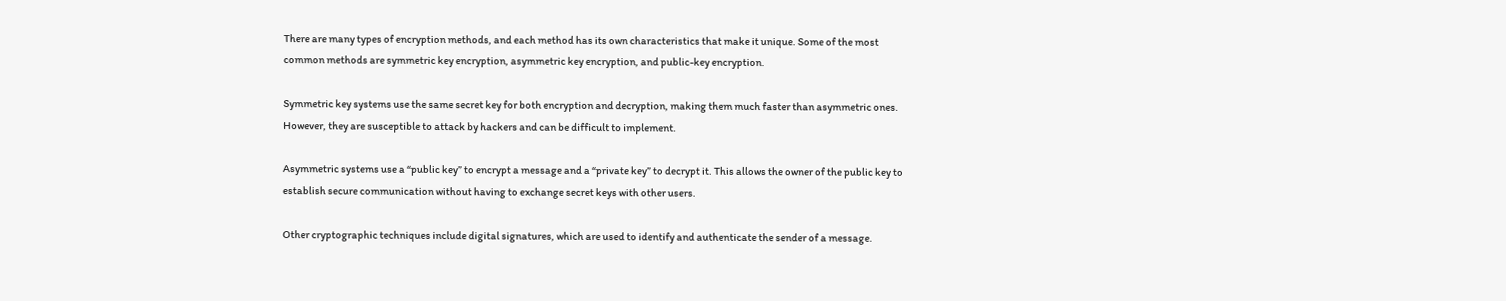There are many types of encryption methods, and each method has its own characteristics that make it unique. Some of the most common methods are symmetric key encryption, asymmetric key encryption, and public-key encryption.

Symmetric key systems use the same secret key for both encryption and decryption, making them much faster than asymmetric ones. However, they are susceptible to attack by hackers and can be difficult to implement.

Asymmetric systems use a “public key” to encrypt a message and a “private key” to decrypt it. This allows the owner of the public key to establish secure communication without having to exchange secret keys with other users.

Other cryptographic techniques include digital signatures, which are used to identify and authenticate the sender of a message.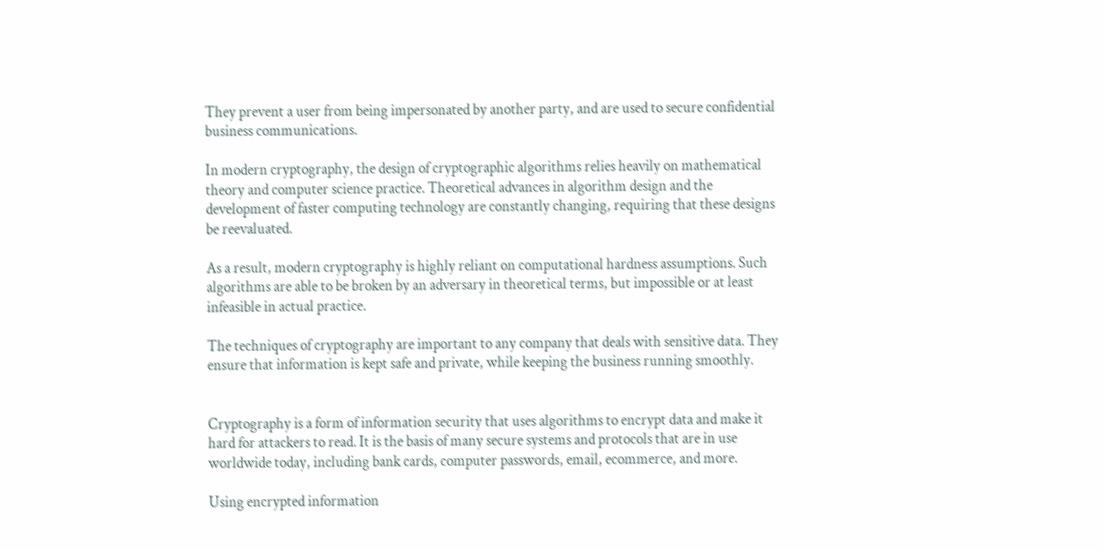They prevent a user from being impersonated by another party, and are used to secure confidential business communications.

In modern cryptography, the design of cryptographic algorithms relies heavily on mathematical theory and computer science practice. Theoretical advances in algorithm design and the development of faster computing technology are constantly changing, requiring that these designs be reevaluated.

As a result, modern cryptography is highly reliant on computational hardness assumptions. Such algorithms are able to be broken by an adversary in theoretical terms, but impossible or at least infeasible in actual practice.

The techniques of cryptography are important to any company that deals with sensitive data. They ensure that information is kept safe and private, while keeping the business running smoothly.


Cryptography is a form of information security that uses algorithms to encrypt data and make it hard for attackers to read. It is the basis of many secure systems and protocols that are in use worldwide today, including bank cards, computer passwords, email, ecommerce, and more.

Using encrypted information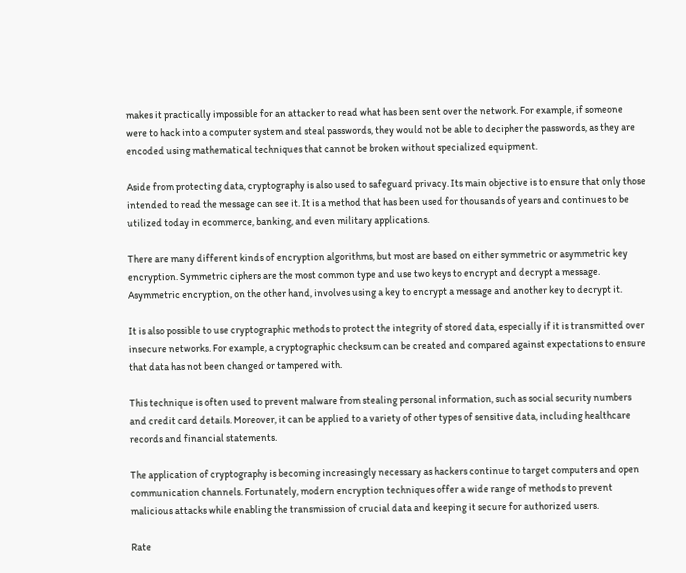makes it practically impossible for an attacker to read what has been sent over the network. For example, if someone were to hack into a computer system and steal passwords, they would not be able to decipher the passwords, as they are encoded using mathematical techniques that cannot be broken without specialized equipment.

Aside from protecting data, cryptography is also used to safeguard privacy. Its main objective is to ensure that only those intended to read the message can see it. It is a method that has been used for thousands of years and continues to be utilized today in ecommerce, banking, and even military applications.

There are many different kinds of encryption algorithms, but most are based on either symmetric or asymmetric key encryption. Symmetric ciphers are the most common type and use two keys to encrypt and decrypt a message. Asymmetric encryption, on the other hand, involves using a key to encrypt a message and another key to decrypt it.

It is also possible to use cryptographic methods to protect the integrity of stored data, especially if it is transmitted over insecure networks. For example, a cryptographic checksum can be created and compared against expectations to ensure that data has not been changed or tampered with.

This technique is often used to prevent malware from stealing personal information, such as social security numbers and credit card details. Moreover, it can be applied to a variety of other types of sensitive data, including healthcare records and financial statements.

The application of cryptography is becoming increasingly necessary as hackers continue to target computers and open communication channels. Fortunately, modern encryption techniques offer a wide range of methods to prevent malicious attacks while enabling the transmission of crucial data and keeping it secure for authorized users.

Rate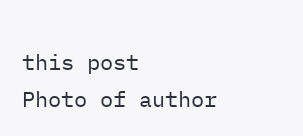this post
Photo of author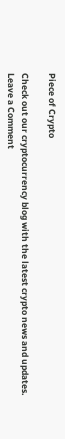Piece of Crypto

Check out our cryptocurrency blog with the latest crypto news and updates.
Leave a Comment